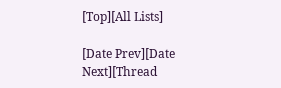[Top][All Lists]

[Date Prev][Date Next][Thread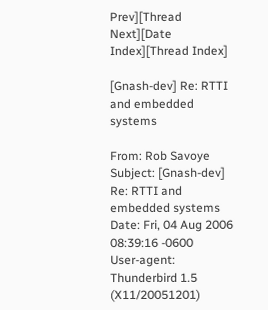Prev][Thread Next][Date Index][Thread Index]

[Gnash-dev] Re: RTTI and embedded systems

From: Rob Savoye
Subject: [Gnash-dev] Re: RTTI and embedded systems
Date: Fri, 04 Aug 2006 08:39:16 -0600
User-agent: Thunderbird 1.5 (X11/20051201)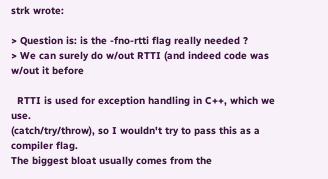strk wrote:

> Question is: is the -fno-rtti flag really needed ?
> We can surely do w/out RTTI (and indeed code was w/out it before

  RTTI is used for exception handling in C++, which we use.
(catch/try/throw), so I wouldn't try to pass this as a compiler flag.
The biggest bloat usually comes from the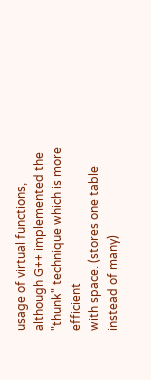usage of virtual functions,
although G++ implemented the "thunk" technique which is more efficient
with space. (stores one table instead of many)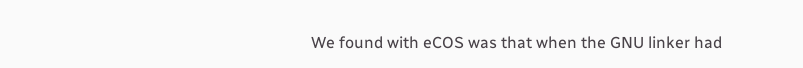We found with eCOS was that when the GNU linker had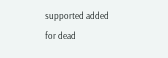supported added
for dead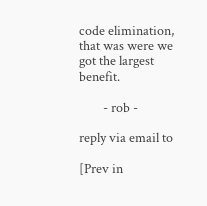code elimination, that was were we got the largest benefit.

        - rob -

reply via email to

[Prev in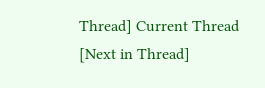Thread] Current Thread [Next in Thread]